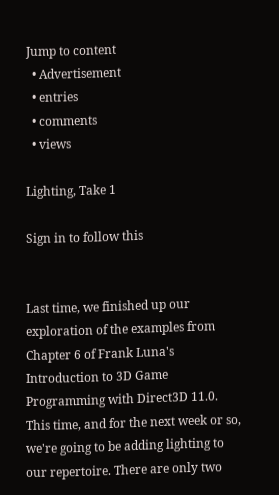Jump to content
  • Advertisement
  • entries
  • comments
  • views

Lighting, Take 1

Sign in to follow this


Last time, we finished up our exploration of the examples from Chapter 6 of Frank Luna's Introduction to 3D Game Programming with Direct3D 11.0. This time, and for the next week or so, we're going to be adding lighting to our repertoire. There are only two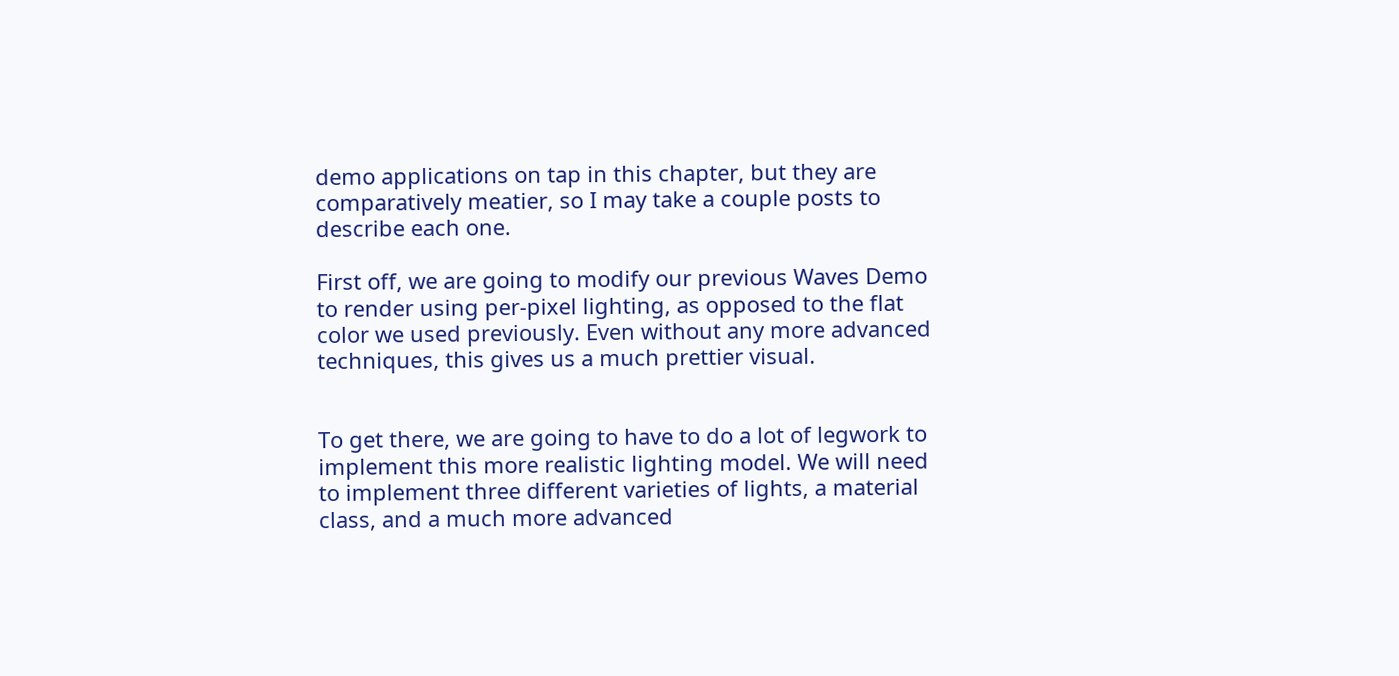demo applications on tap in this chapter, but they are comparatively meatier, so I may take a couple posts to describe each one.

First off, we are going to modify our previous Waves Demo to render using per-pixel lighting, as opposed to the flat color we used previously. Even without any more advanced techniques, this gives us a much prettier visual.


To get there, we are going to have to do a lot of legwork to implement this more realistic lighting model. We will need to implement three different varieties of lights, a material class, and a much more advanced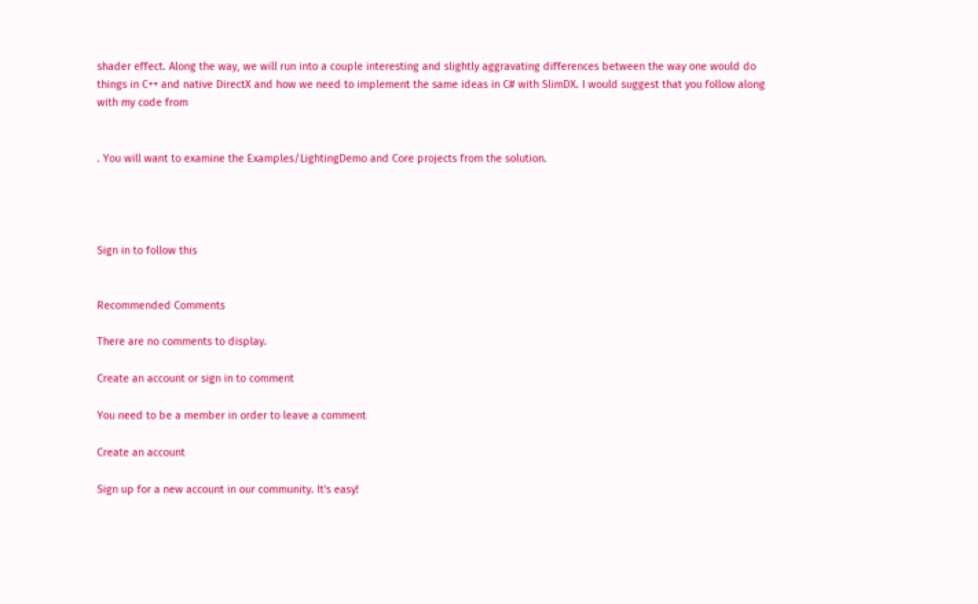shader effect. Along the way, we will run into a couple interesting and slightly aggravating differences between the way one would do things in C++ and native DirectX and how we need to implement the same ideas in C# with SlimDX. I would suggest that you follow along with my code from


. You will want to examine the Examples/LightingDemo and Core projects from the solution.




Sign in to follow this


Recommended Comments

There are no comments to display.

Create an account or sign in to comment

You need to be a member in order to leave a comment

Create an account

Sign up for a new account in our community. It's easy!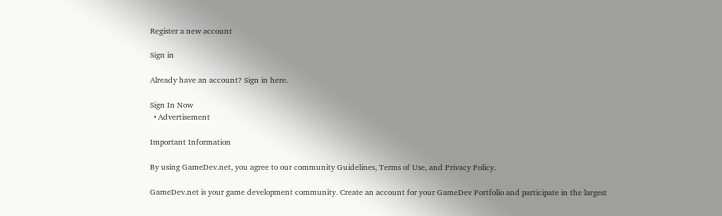Register a new account

Sign in

Already have an account? Sign in here.

Sign In Now
  • Advertisement

Important Information

By using GameDev.net, you agree to our community Guidelines, Terms of Use, and Privacy Policy.

GameDev.net is your game development community. Create an account for your GameDev Portfolio and participate in the largest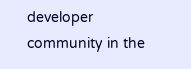developer community in the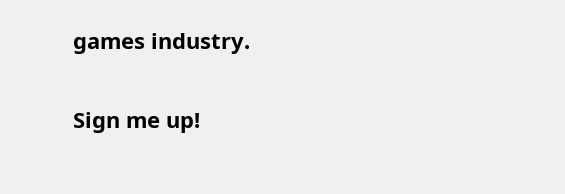games industry.

Sign me up!